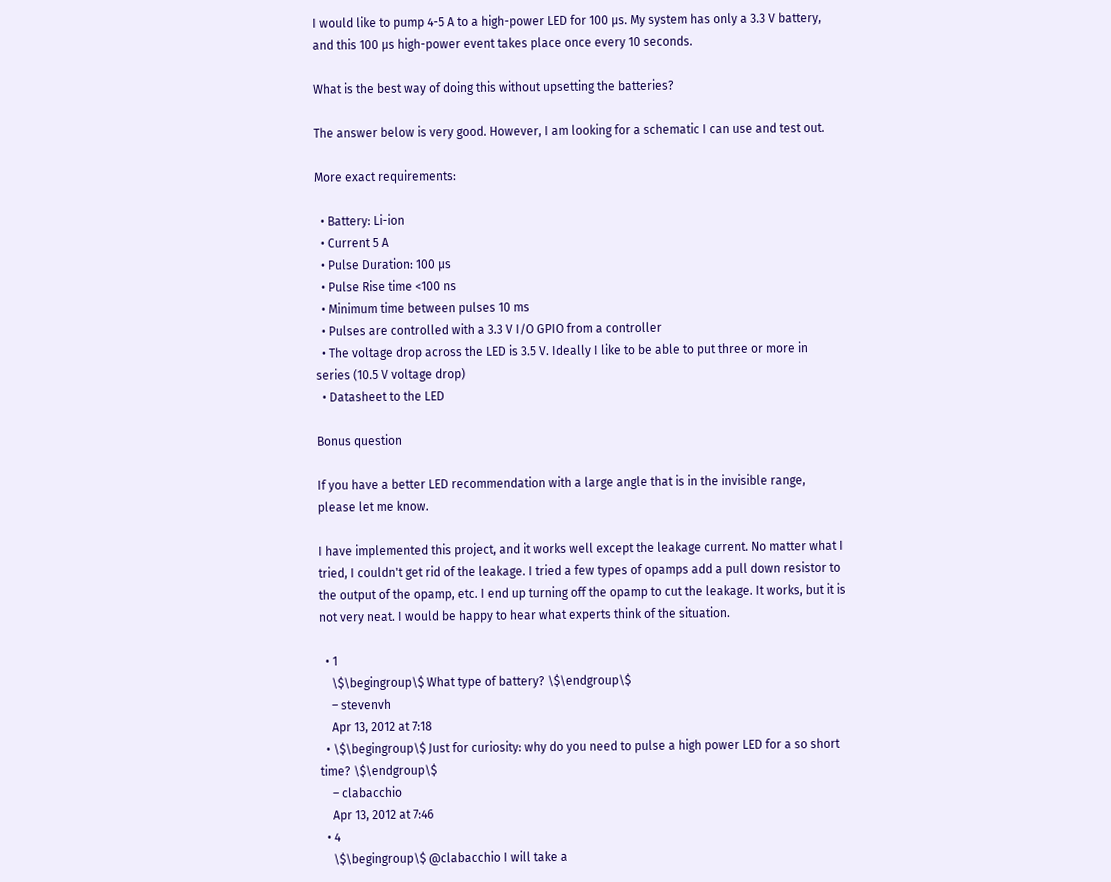I would like to pump 4-5 A to a high-power LED for 100 µs. My system has only a 3.3 V battery, and this 100 µs high-power event takes place once every 10 seconds.

What is the best way of doing this without upsetting the batteries?

The answer below is very good. However, I am looking for a schematic I can use and test out.

More exact requirements:

  • Battery: Li-ion
  • Current 5 A
  • Pulse Duration: 100 µs
  • Pulse Rise time <100 ns
  • Minimum time between pulses 10 ms
  • Pulses are controlled with a 3.3 V I/O GPIO from a controller
  • The voltage drop across the LED is 3.5 V. Ideally I like to be able to put three or more in series (10.5 V voltage drop)
  • Datasheet to the LED

Bonus question

If you have a better LED recommendation with a large angle that is in the invisible range, please let me know.

I have implemented this project, and it works well except the leakage current. No matter what I tried, I couldn't get rid of the leakage. I tried a few types of opamps add a pull down resistor to the output of the opamp, etc. I end up turning off the opamp to cut the leakage. It works, but it is not very neat. I would be happy to hear what experts think of the situation.

  • 1
    \$\begingroup\$ What type of battery? \$\endgroup\$
    – stevenvh
    Apr 13, 2012 at 7:18
  • \$\begingroup\$ Just for curiosity: why do you need to pulse a high power LED for a so short time? \$\endgroup\$
    – clabacchio
    Apr 13, 2012 at 7:46
  • 4
    \$\begingroup\$ @clabacchio I will take a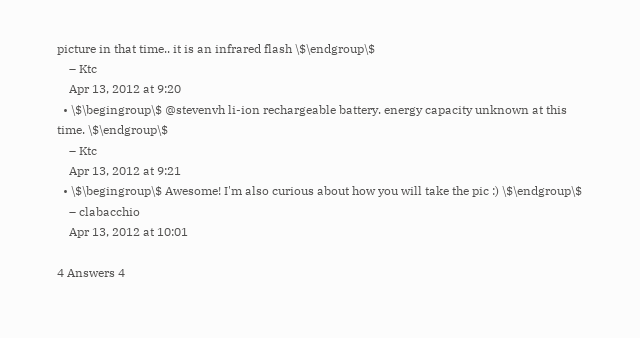picture in that time.. it is an infrared flash \$\endgroup\$
    – Ktc
    Apr 13, 2012 at 9:20
  • \$\begingroup\$ @stevenvh li-ion rechargeable battery. energy capacity unknown at this time. \$\endgroup\$
    – Ktc
    Apr 13, 2012 at 9:21
  • \$\begingroup\$ Awesome! I'm also curious about how you will take the pic :) \$\endgroup\$
    – clabacchio
    Apr 13, 2012 at 10:01

4 Answers 4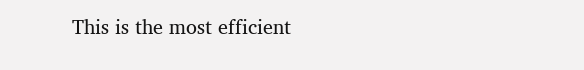This is the most efficient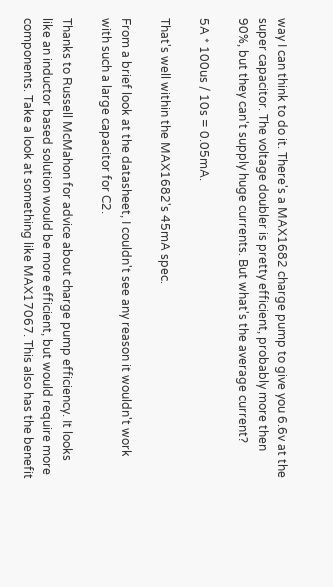way I can think to do it. There's a MAX1682 charge pump to give you 6.6v at the super capacitor. The voltage doubler is pretty efficient, probably more then 90%, but they can't supply huge currents. But what's the average current?

5A * 100us / 10s = 0.05mA.

That's well within the MAX1682's 45mA spec.

From a brief look at the datasheet, I couldn't see any reason it wouldn't work with such a large capacitor for C2.

Thanks to Russell McMahon for advice about charge pump efficiency. It looks like an inductor based solution would be more efficient, but would require more components. Take a look at something like MAX17067. This also has the benefit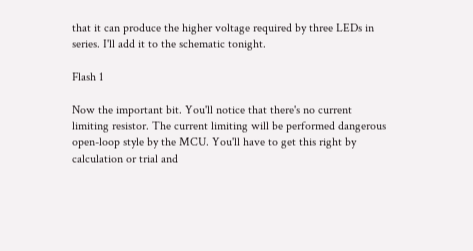that it can produce the higher voltage required by three LEDs in series. I'll add it to the schematic tonight.

Flash 1

Now the important bit. You'll notice that there's no current limiting resistor. The current limiting will be performed dangerous open-loop style by the MCU. You'll have to get this right by calculation or trial and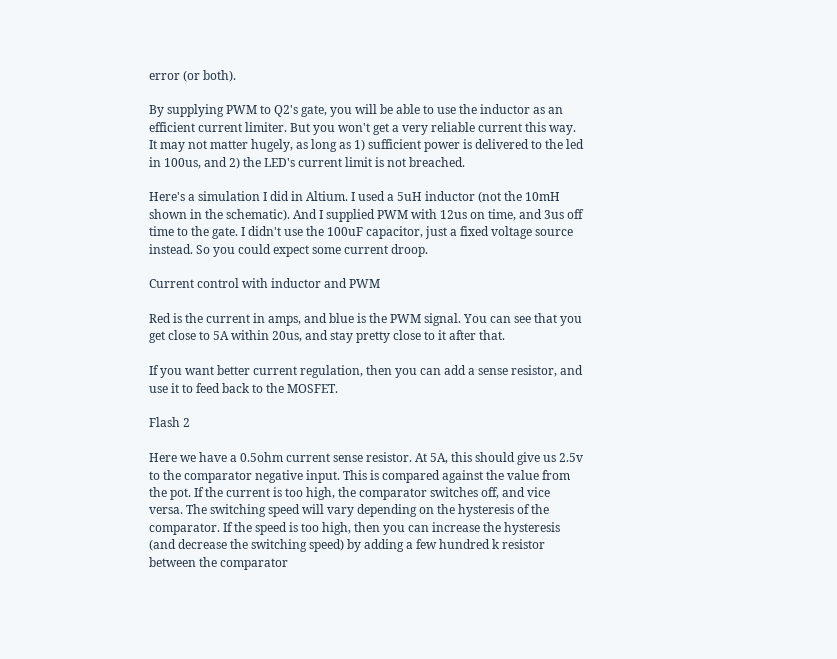error (or both).

By supplying PWM to Q2's gate, you will be able to use the inductor as an efficient current limiter. But you won't get a very reliable current this way. It may not matter hugely, as long as 1) sufficient power is delivered to the led in 100us, and 2) the LED's current limit is not breached.

Here's a simulation I did in Altium. I used a 5uH inductor (not the 10mH shown in the schematic). And I supplied PWM with 12us on time, and 3us off time to the gate. I didn't use the 100uF capacitor, just a fixed voltage source instead. So you could expect some current droop.

Current control with inductor and PWM

Red is the current in amps, and blue is the PWM signal. You can see that you get close to 5A within 20us, and stay pretty close to it after that.

If you want better current regulation, then you can add a sense resistor, and use it to feed back to the MOSFET.

Flash 2

Here we have a 0.5ohm current sense resistor. At 5A, this should give us 2.5v to the comparator negative input. This is compared against the value from the pot. If the current is too high, the comparator switches off, and vice versa. The switching speed will vary depending on the hysteresis of the comparator. If the speed is too high, then you can increase the hysteresis (and decrease the switching speed) by adding a few hundred k resistor between the comparator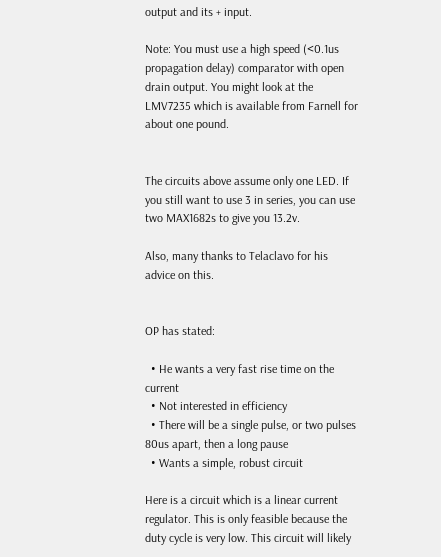output and its + input.

Note: You must use a high speed (<0.1us propagation delay) comparator with open drain output. You might look at the LMV7235 which is available from Farnell for about one pound.


The circuits above assume only one LED. If you still want to use 3 in series, you can use two MAX1682s to give you 13.2v.

Also, many thanks to Telaclavo for his advice on this.


OP has stated:

  • He wants a very fast rise time on the current
  • Not interested in efficiency
  • There will be a single pulse, or two pulses 80us apart, then a long pause
  • Wants a simple, robust circuit

Here is a circuit which is a linear current regulator. This is only feasible because the duty cycle is very low. This circuit will likely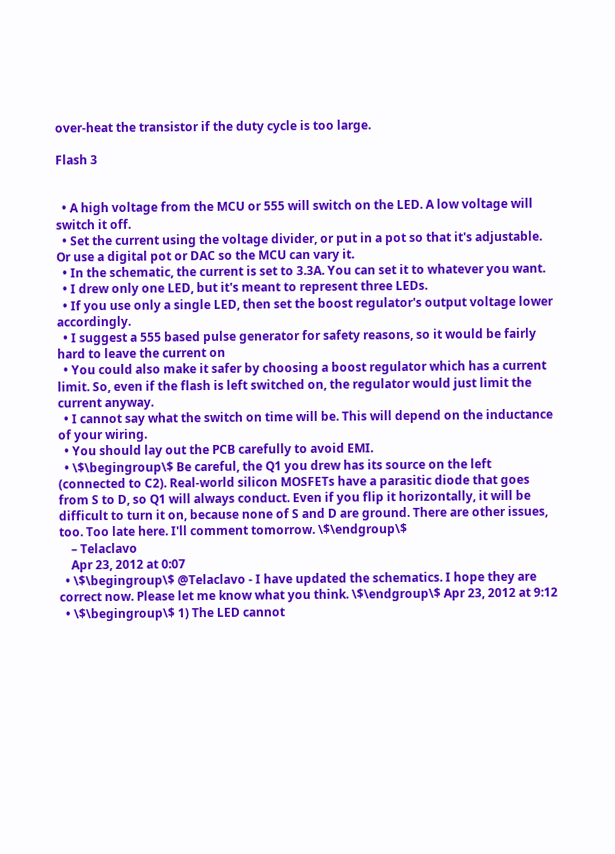over-heat the transistor if the duty cycle is too large.

Flash 3


  • A high voltage from the MCU or 555 will switch on the LED. A low voltage will switch it off.
  • Set the current using the voltage divider, or put in a pot so that it's adjustable. Or use a digital pot or DAC so the MCU can vary it.
  • In the schematic, the current is set to 3.3A. You can set it to whatever you want.
  • I drew only one LED, but it's meant to represent three LEDs.
  • If you use only a single LED, then set the boost regulator's output voltage lower accordingly.
  • I suggest a 555 based pulse generator for safety reasons, so it would be fairly hard to leave the current on
  • You could also make it safer by choosing a boost regulator which has a current limit. So, even if the flash is left switched on, the regulator would just limit the current anyway.
  • I cannot say what the switch on time will be. This will depend on the inductance of your wiring.
  • You should lay out the PCB carefully to avoid EMI.
  • \$\begingroup\$ Be careful, the Q1 you drew has its source on the left (connected to C2). Real-world silicon MOSFETs have a parasitic diode that goes from S to D, so Q1 will always conduct. Even if you flip it horizontally, it will be difficult to turn it on, because none of S and D are ground. There are other issues, too. Too late here. I'll comment tomorrow. \$\endgroup\$
    – Telaclavo
    Apr 23, 2012 at 0:07
  • \$\begingroup\$ @Telaclavo - I have updated the schematics. I hope they are correct now. Please let me know what you think. \$\endgroup\$ Apr 23, 2012 at 9:12
  • \$\begingroup\$ 1) The LED cannot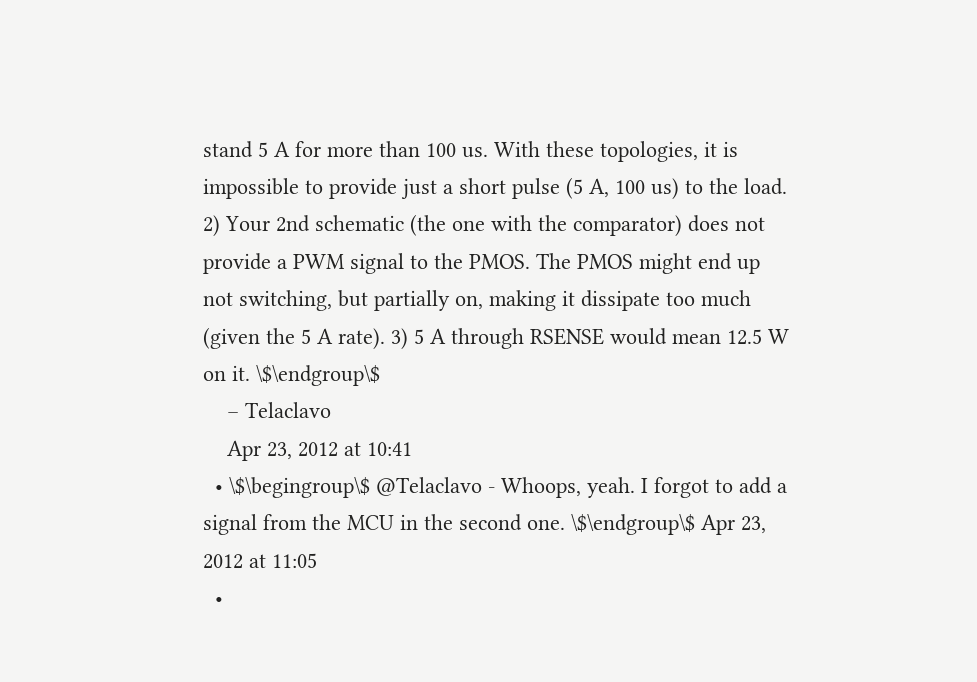stand 5 A for more than 100 us. With these topologies, it is impossible to provide just a short pulse (5 A, 100 us) to the load. 2) Your 2nd schematic (the one with the comparator) does not provide a PWM signal to the PMOS. The PMOS might end up not switching, but partially on, making it dissipate too much (given the 5 A rate). 3) 5 A through RSENSE would mean 12.5 W on it. \$\endgroup\$
    – Telaclavo
    Apr 23, 2012 at 10:41
  • \$\begingroup\$ @Telaclavo - Whoops, yeah. I forgot to add a signal from the MCU in the second one. \$\endgroup\$ Apr 23, 2012 at 11:05
  •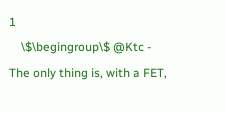1
    \$\begingroup\$ @Ktc - The only thing is, with a FET,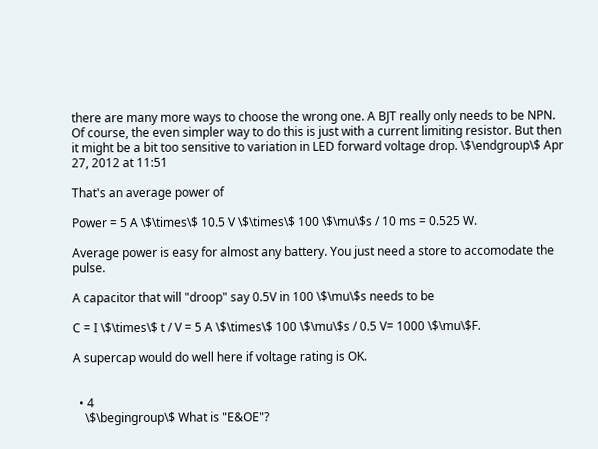there are many more ways to choose the wrong one. A BJT really only needs to be NPN. Of course, the even simpler way to do this is just with a current limiting resistor. But then it might be a bit too sensitive to variation in LED forward voltage drop. \$\endgroup\$ Apr 27, 2012 at 11:51

That's an average power of

Power = 5 A \$\times\$ 10.5 V \$\times\$ 100 \$\mu\$s / 10 ms = 0.525 W.

Average power is easy for almost any battery. You just need a store to accomodate the pulse.

A capacitor that will "droop" say 0.5V in 100 \$\mu\$s needs to be

C = I \$\times\$ t / V = 5 A \$\times\$ 100 \$\mu\$s / 0.5 V= 1000 \$\mu\$F.

A supercap would do well here if voltage rating is OK.


  • 4
    \$\begingroup\$ What is "E&OE"?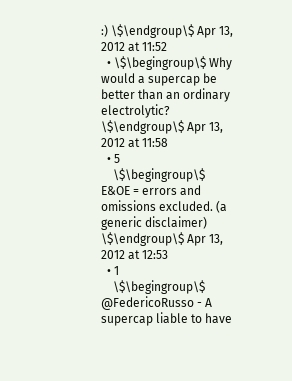:) \$\endgroup\$ Apr 13, 2012 at 11:52
  • \$\begingroup\$ Why would a supercap be better than an ordinary electrolytic? \$\endgroup\$ Apr 13, 2012 at 11:58
  • 5
    \$\begingroup\$ E&OE = errors and omissions excluded. (a generic disclaimer) \$\endgroup\$ Apr 13, 2012 at 12:53
  • 1
    \$\begingroup\$ @FedericoRusso - A supercap liable to have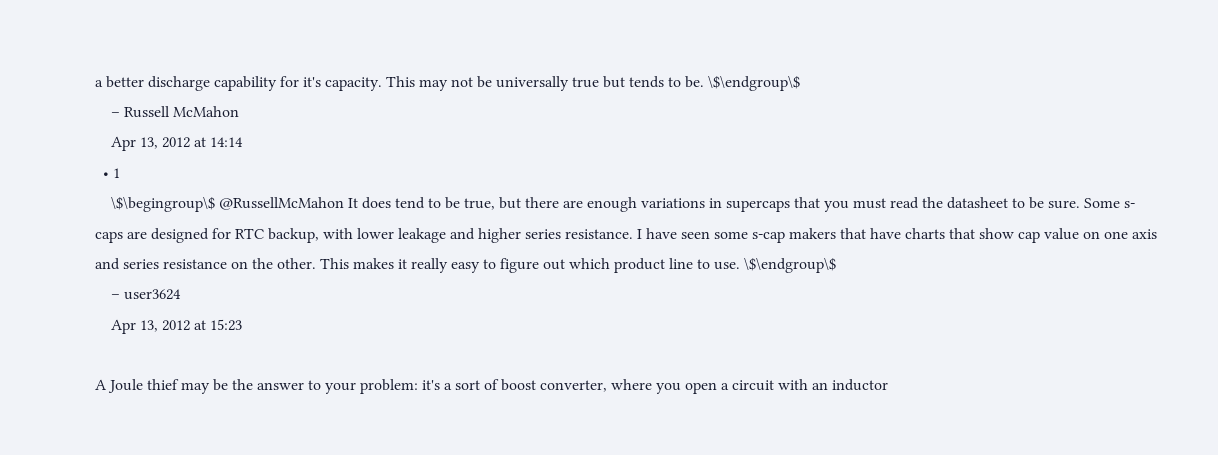a better discharge capability for it's capacity. This may not be universally true but tends to be. \$\endgroup\$
    – Russell McMahon
    Apr 13, 2012 at 14:14
  • 1
    \$\begingroup\$ @RussellMcMahon It does tend to be true, but there are enough variations in supercaps that you must read the datasheet to be sure. Some s-caps are designed for RTC backup, with lower leakage and higher series resistance. I have seen some s-cap makers that have charts that show cap value on one axis and series resistance on the other. This makes it really easy to figure out which product line to use. \$\endgroup\$
    – user3624
    Apr 13, 2012 at 15:23

A Joule thief may be the answer to your problem: it's a sort of boost converter, where you open a circuit with an inductor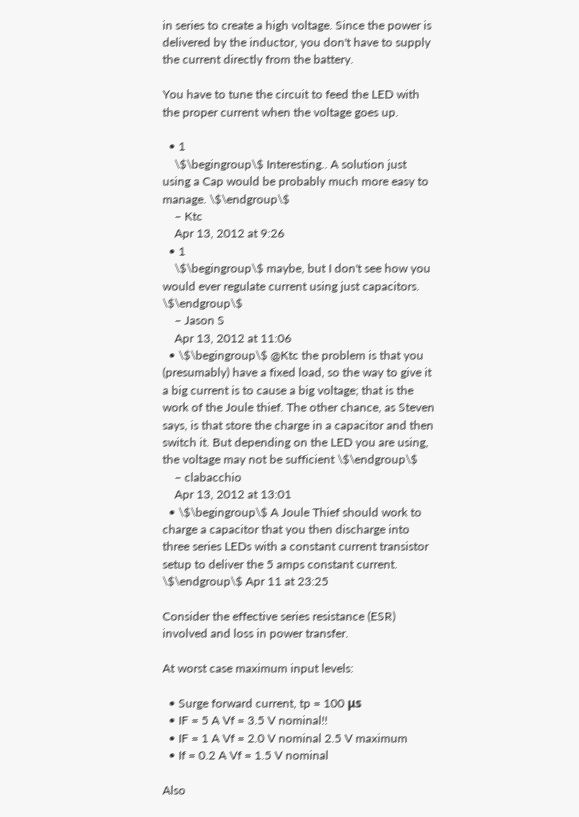in series to create a high voltage. Since the power is delivered by the inductor, you don't have to supply the current directly from the battery.

You have to tune the circuit to feed the LED with the proper current when the voltage goes up.

  • 1
    \$\begingroup\$ Interesting.. A solution just using a Cap would be probably much more easy to manage. \$\endgroup\$
    – Ktc
    Apr 13, 2012 at 9:26
  • 1
    \$\begingroup\$ maybe, but I don't see how you would ever regulate current using just capacitors. \$\endgroup\$
    – Jason S
    Apr 13, 2012 at 11:06
  • \$\begingroup\$ @Ktc the problem is that you (presumably) have a fixed load, so the way to give it a big current is to cause a big voltage; that is the work of the Joule thief. The other chance, as Steven says, is that store the charge in a capacitor and then switch it. But depending on the LED you are using, the voltage may not be sufficient \$\endgroup\$
    – clabacchio
    Apr 13, 2012 at 13:01
  • \$\begingroup\$ A Joule Thief should work to charge a capacitor that you then discharge into three series LEDs with a constant current transistor setup to deliver the 5 amps constant current. \$\endgroup\$ Apr 11 at 23:25

Consider the effective series resistance (ESR) involved and loss in power transfer.

At worst case maximum input levels:

  • Surge forward current, tp = 100 μs
  • IF = 5 A Vf = 3.5 V nominal!!
  • IF = 1 A Vf = 2.0 V nominal 2.5 V maximum
  • If = 0.2 A Vf = 1.5 V nominal

Also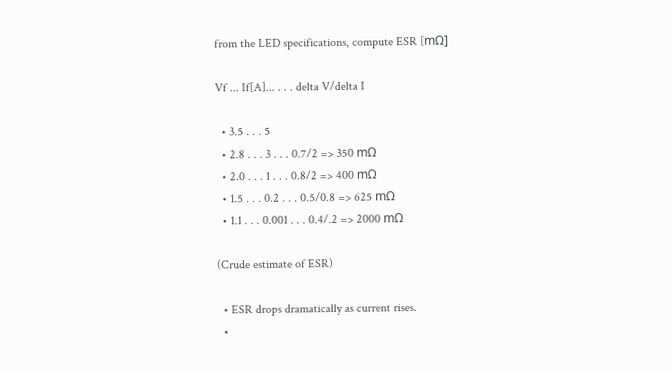from the LED specifications, compute ESR [mΩ]

Vf ... If[A]... . . . delta V/delta I

  • 3.5 . . . 5
  • 2.8 . . . 3 . . . 0.7/2 => 350 mΩ
  • 2.0 . . . 1 . . . 0.8/2 => 400 mΩ
  • 1.5 . . . 0.2 . . . 0.5/0.8 => 625 mΩ
  • 1.1 . . . 0.001 . . . 0.4/.2 => 2000 mΩ

(Crude estimate of ESR)

  • ESR drops dramatically as current rises.
  •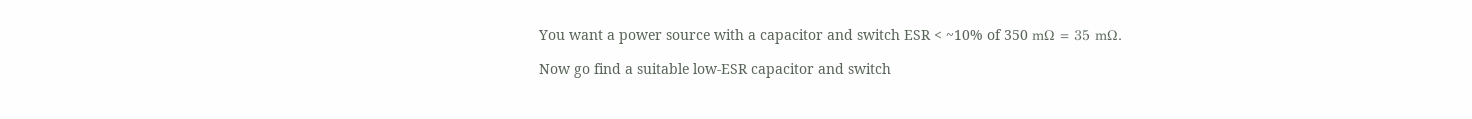You want a power source with a capacitor and switch ESR < ~10% of 350 mΩ = 35 mΩ.

Now go find a suitable low-ESR capacitor and switch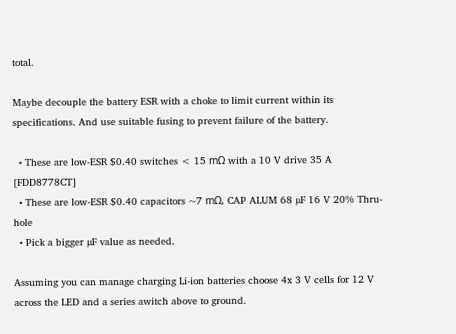total.

Maybe decouple the battery ESR with a choke to limit current within its specifications. And use suitable fusing to prevent failure of the battery.

  • These are low-ESR $0.40 switches < 15 mΩ with a 10 V drive 35 A [FDD8778CT]
  • These are low-ESR $0.40 capacitors ~7 mΩ, CAP ALUM 68 µF 16 V 20% Thru-hole
  • Pick a bigger µF value as needed.

Assuming you can manage charging Li-ion batteries choose 4x 3 V cells for 12 V across the LED and a series awitch above to ground.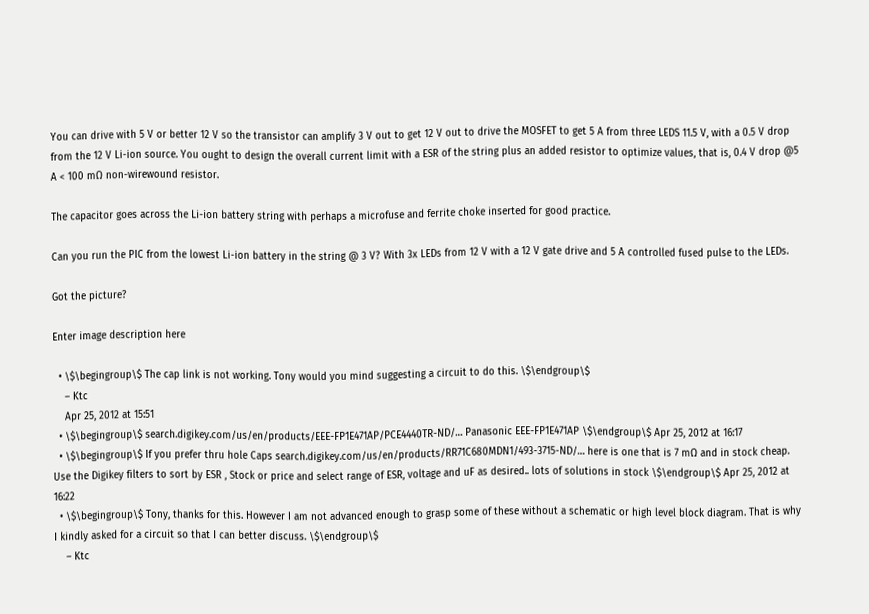You can drive with 5 V or better 12 V so the transistor can amplify 3 V out to get 12 V out to drive the MOSFET to get 5 A from three LEDS 11.5 V, with a 0.5 V drop from the 12 V Li-ion source. You ought to design the overall current limit with a ESR of the string plus an added resistor to optimize values, that is, 0.4 V drop @5 A < 100 mΩ non-wirewound resistor.

The capacitor goes across the Li-ion battery string with perhaps a microfuse and ferrite choke inserted for good practice.

Can you run the PIC from the lowest Li-ion battery in the string @ 3 V? With 3x LEDs from 12 V with a 12 V gate drive and 5 A controlled fused pulse to the LEDs.

Got the picture?

Enter image description here

  • \$\begingroup\$ The cap link is not working. Tony would you mind suggesting a circuit to do this. \$\endgroup\$
    – Ktc
    Apr 25, 2012 at 15:51
  • \$\begingroup\$ search.digikey.com/us/en/products/EEE-FP1E471AP/PCE4440TR-ND/… Panasonic EEE-FP1E471AP \$\endgroup\$ Apr 25, 2012 at 16:17
  • \$\begingroup\$ If you prefer thru hole Caps search.digikey.com/us/en/products/RR71C680MDN1/493-3715-ND/… here is one that is 7 mΩ and in stock cheap. Use the Digikey filters to sort by ESR , Stock or price and select range of ESR, voltage and uF as desired.. lots of solutions in stock \$\endgroup\$ Apr 25, 2012 at 16:22
  • \$\begingroup\$ Tony, thanks for this. However I am not advanced enough to grasp some of these without a schematic or high level block diagram. That is why I kindly asked for a circuit so that I can better discuss. \$\endgroup\$
    – Ktc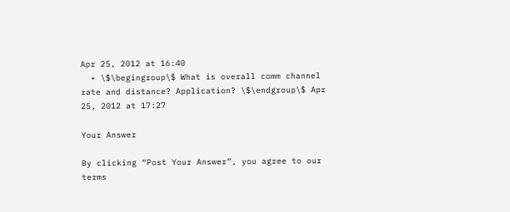Apr 25, 2012 at 16:40
  • \$\begingroup\$ What is overall comm channel rate and distance? Application? \$\endgroup\$ Apr 25, 2012 at 17:27

Your Answer

By clicking “Post Your Answer”, you agree to our terms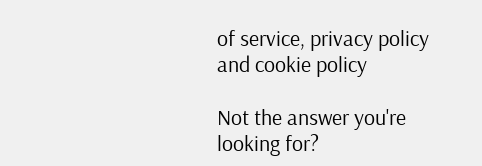of service, privacy policy and cookie policy

Not the answer you're looking for?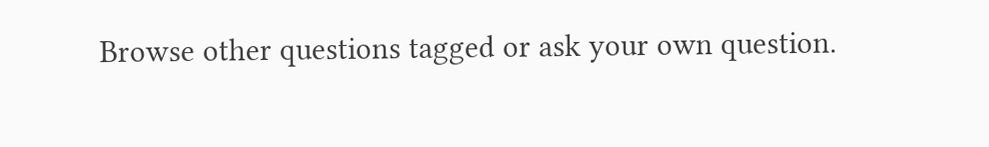Browse other questions tagged or ask your own question.